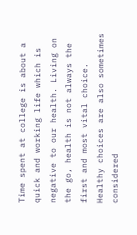Time spent at college is about a quick and working life which is negative to our health. Living on the go, health is not always the first and most vital choice. Healthy choices are also sometimes considered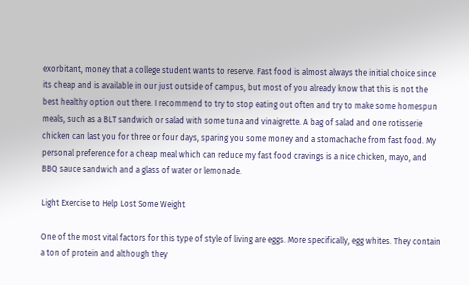exorbitant, money that a college student wants to reserve. Fast food is almost always the initial choice since its cheap and is available in our just outside of campus, but most of you already know that this is not the best healthy option out there. I recommend to try to stop eating out often and try to make some homespun meals, such as a BLT sandwich or salad with some tuna and vinaigrette. A bag of salad and one rotisserie chicken can last you for three or four days, sparing you some money and a stomachache from fast food. My personal preference for a cheap meal which can reduce my fast food cravings is a nice chicken, mayo, and BBQ sauce sandwich and a glass of water or lemonade.

Light Exercise to Help Lost Some Weight

One of the most vital factors for this type of style of living are eggs. More specifically, egg whites. They contain a ton of protein and although they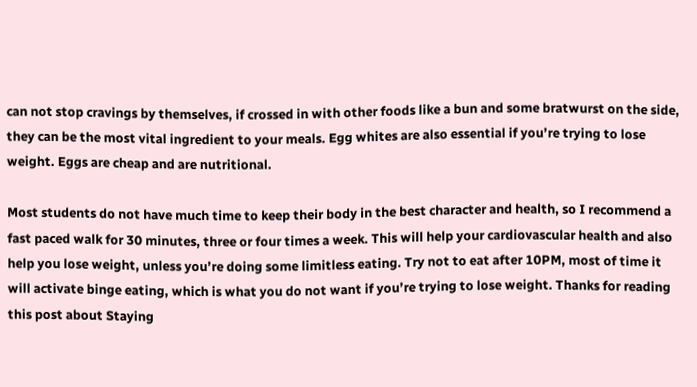can not stop cravings by themselves, if crossed in with other foods like a bun and some bratwurst on the side, they can be the most vital ingredient to your meals. Egg whites are also essential if you’re trying to lose weight. Eggs are cheap and are nutritional.

Most students do not have much time to keep their body in the best character and health, so I recommend a fast paced walk for 30 minutes, three or four times a week. This will help your cardiovascular health and also help you lose weight, unless you’re doing some limitless eating. Try not to eat after 10PM, most of time it will activate binge eating, which is what you do not want if you’re trying to lose weight. Thanks for reading this post about Staying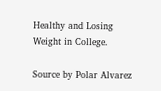Healthy and Losing Weight in College.

Source by Polar Alvarez